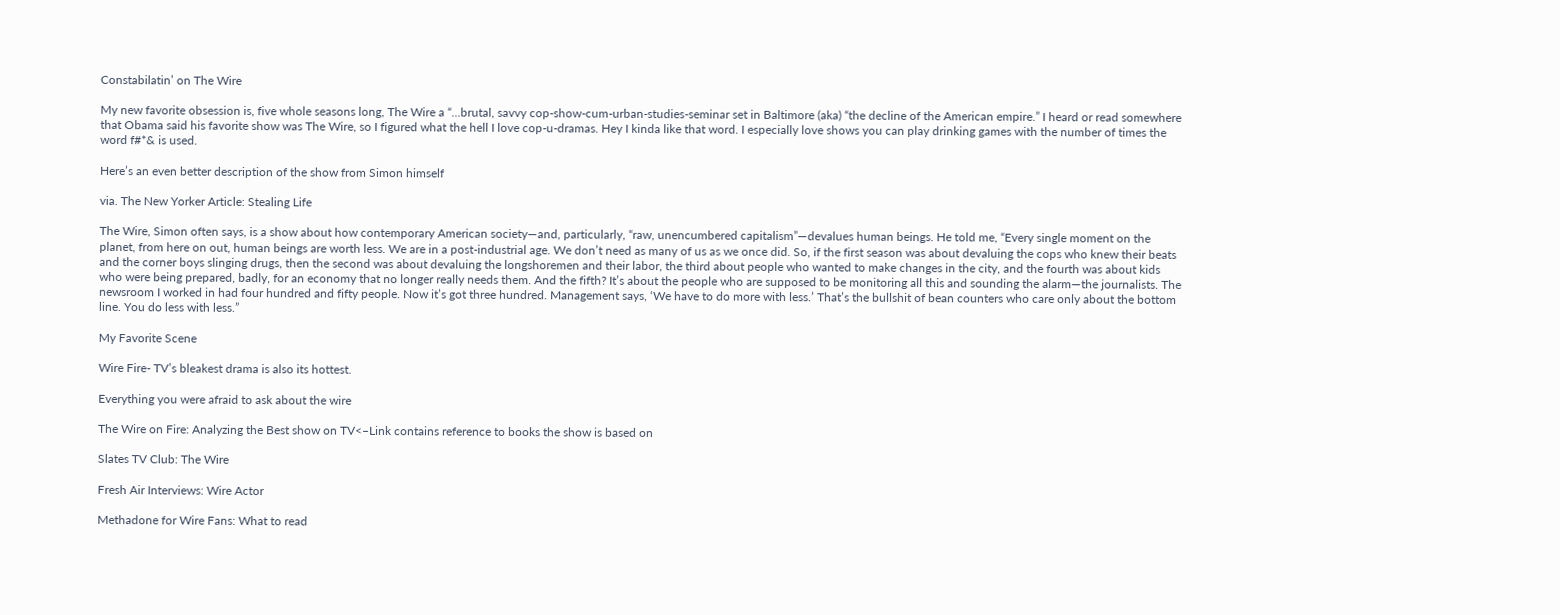Constabilatin’ on The Wire

My new favorite obsession is, five whole seasons long, The Wire a “…brutal, savvy cop-show-cum-urban-studies-seminar set in Baltimore (aka) “the decline of the American empire.” I heard or read somewhere that Obama said his favorite show was The Wire, so I figured what the hell I love cop-u-dramas. Hey I kinda like that word. I especially love shows you can play drinking games with the number of times the word f#*& is used.

Here’s an even better description of the show from Simon himself

via. The New Yorker Article: Stealing Life

The Wire, Simon often says, is a show about how contemporary American society—and, particularly, “raw, unencumbered capitalism”—devalues human beings. He told me, “Every single moment on the planet, from here on out, human beings are worth less. We are in a post-industrial age. We don’t need as many of us as we once did. So, if the first season was about devaluing the cops who knew their beats and the corner boys slinging drugs, then the second was about devaluing the longshoremen and their labor, the third about people who wanted to make changes in the city, and the fourth was about kids who were being prepared, badly, for an economy that no longer really needs them. And the fifth? It’s about the people who are supposed to be monitoring all this and sounding the alarm—the journalists. The newsroom I worked in had four hundred and fifty people. Now it’s got three hundred. Management says, ‘We have to do more with less.’ That’s the bullshit of bean counters who care only about the bottom line. You do less with less.”

My Favorite Scene

Wire Fire- TV’s bleakest drama is also its hottest.

Everything you were afraid to ask about the wire

The Wire on Fire: Analyzing the Best show on TV<–Link contains reference to books the show is based on

Slates TV Club: The Wire

Fresh Air Interviews: Wire Actor

Methadone for Wire Fans: What to read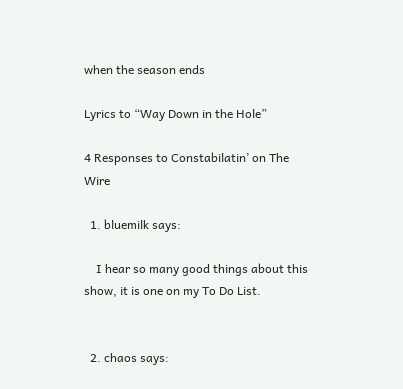when the season ends

Lyrics to “Way Down in the Hole”

4 Responses to Constabilatin’ on The Wire

  1. bluemilk says:

    I hear so many good things about this show, it is one on my To Do List.


  2. chaos says: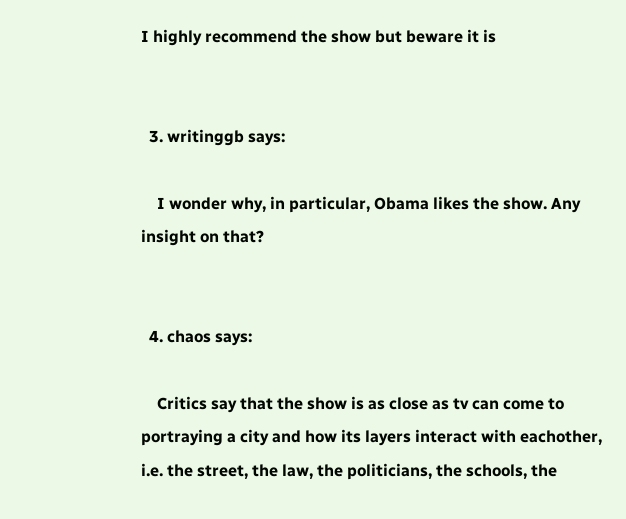I highly recommend the show but beware it is


  3. writinggb says:

    I wonder why, in particular, Obama likes the show. Any insight on that?


  4. chaos says:

    Critics say that the show is as close as tv can come to portraying a city and how its layers interact with eachother, i.e. the street, the law, the politicians, the schools, the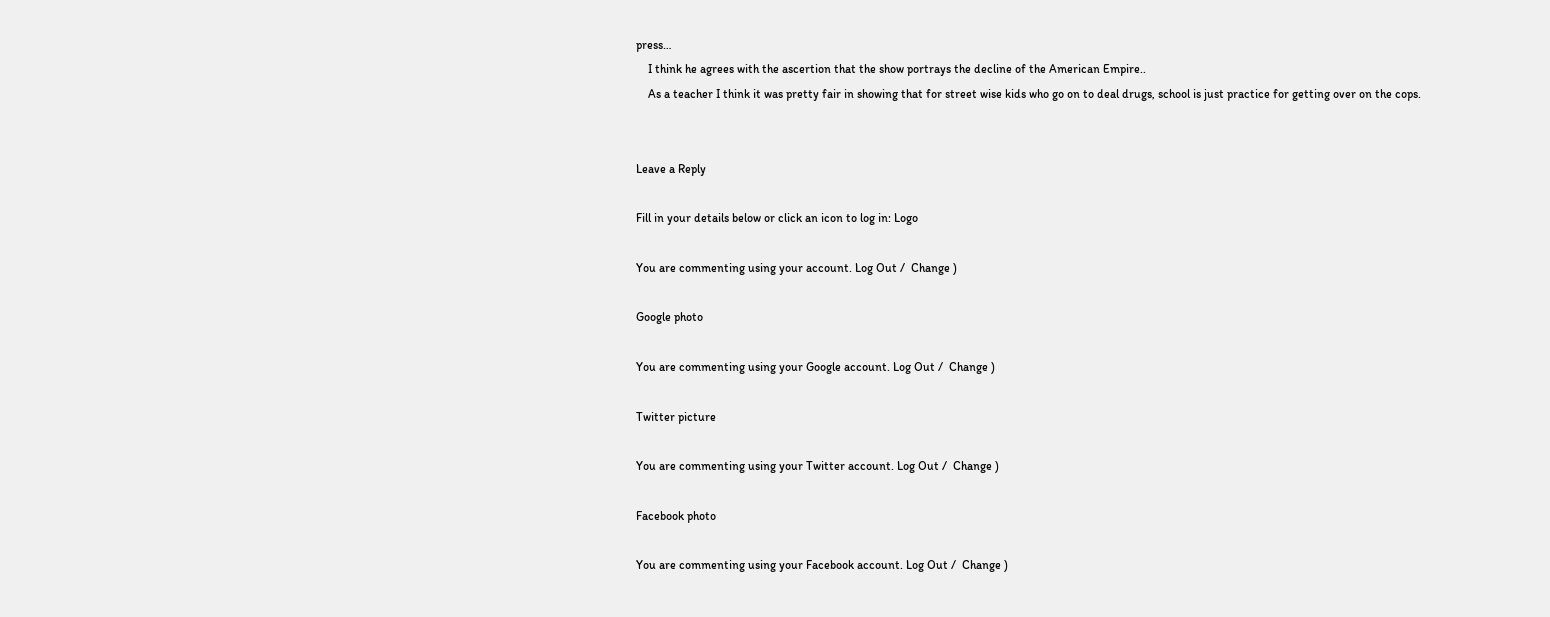press…
    I think he agrees with the ascertion that the show portrays the decline of the American Empire..
    As a teacher I think it was pretty fair in showing that for street wise kids who go on to deal drugs, school is just practice for getting over on the cops.


Leave a Reply

Fill in your details below or click an icon to log in: Logo

You are commenting using your account. Log Out /  Change )

Google photo

You are commenting using your Google account. Log Out /  Change )

Twitter picture

You are commenting using your Twitter account. Log Out /  Change )

Facebook photo

You are commenting using your Facebook account. Log Out /  Change )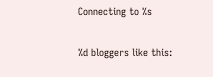Connecting to %s

%d bloggers like this: